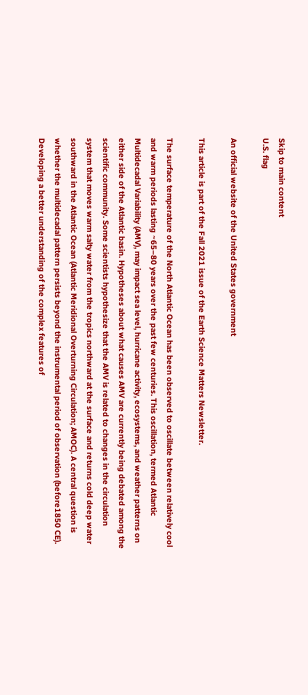Skip to main content
U.S. flag

An official website of the United States government

This article is part of the Fall 2021 issue of the Earth Science Matters Newsletter.

The surface temperature of the North Atlantic Ocean has been observed to oscillate between relatively cool and warm periods lasting ~65–80 years over the past few centuries. This oscillation, termed Atlantic Multidecadal Variability (AMV), may impact sea level, hurricane activity, ecosystems, and weather patterns on either side of the Atlantic basin. Hypotheses about what causes AMV are currently being debated among the scientific community. Some scientists hypothesize that the AMV is related to changes in the circulation system that moves warm salty water from the tropics northward at the surface and returns cold deep water southward in the Atlantic Ocean (Atlantic Meridional Overturning Circulation; AMOC). A central question is whether the multidecadal pattern persists beyond the instrumental period of observation (before1850 CE). Developing a better understanding of the complex features of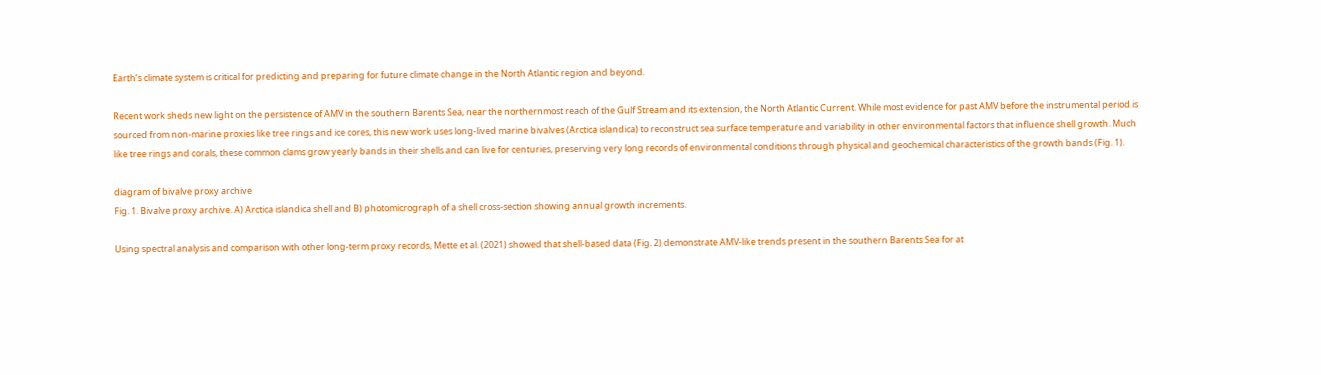Earth’s climate system is critical for predicting and preparing for future climate change in the North Atlantic region and beyond.

Recent work sheds new light on the persistence of AMV in the southern Barents Sea, near the northernmost reach of the Gulf Stream and its extension, the North Atlantic Current. While most evidence for past AMV before the instrumental period is sourced from non-marine proxies like tree rings and ice cores, this new work uses long-lived marine bivalves (Arctica islandica) to reconstruct sea surface temperature and variability in other environmental factors that influence shell growth. Much like tree rings and corals, these common clams grow yearly bands in their shells and can live for centuries, preserving very long records of environmental conditions through physical and geochemical characteristics of the growth bands (Fig. 1).

diagram of bivalve proxy archive
Fig. 1. Bivalve proxy archive. A) Arctica islandica shell and B) photomicrograph of a shell cross-section showing annual growth increments.

Using spectral analysis and comparison with other long-term proxy records, Mette et al. (2021) showed that shell-based data (Fig. 2) demonstrate AMV-like trends present in the southern Barents Sea for at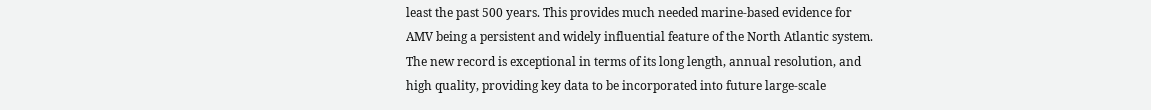least the past 500 years. This provides much needed marine-based evidence for AMV being a persistent and widely influential feature of the North Atlantic system. The new record is exceptional in terms of its long length, annual resolution, and high quality, providing key data to be incorporated into future large-scale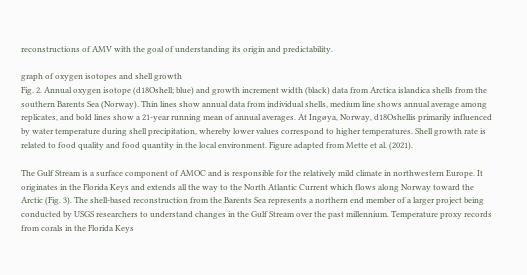reconstructions of AMV with the goal of understanding its origin and predictability.

graph of oxygen isotopes and shell growth
Fig. 2. Annual oxygen isotope (d18Oshell; blue) and growth increment width (black) data from Arctica islandica shells from the southern Barents Sea (Norway). Thin lines show annual data from individual shells, medium line shows annual average among replicates, and bold lines show a 21-year running mean of annual averages. At Ingøya, Norway, d18Oshellis primarily influenced by water temperature during shell precipitation, whereby lower values correspond to higher temperatures. Shell growth rate is related to food quality and food quantity in the local environment. Figure adapted from Mette et al. (2021).

The Gulf Stream is a surface component of AMOC and is responsible for the relatively mild climate in northwestern Europe. It originates in the Florida Keys and extends all the way to the North Atlantic Current which flows along Norway toward the Arctic (Fig. 3). The shell-based reconstruction from the Barents Sea represents a northern end member of a larger project being conducted by USGS researchers to understand changes in the Gulf Stream over the past millennium. Temperature proxy records from corals in the Florida Keys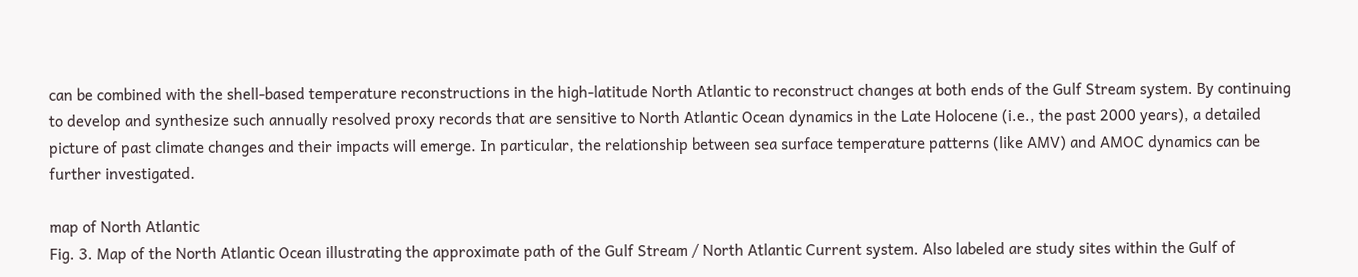can be combined with the shell-based temperature reconstructions in the high-latitude North Atlantic to reconstruct changes at both ends of the Gulf Stream system. By continuing to develop and synthesize such annually resolved proxy records that are sensitive to North Atlantic Ocean dynamics in the Late Holocene (i.e., the past 2000 years), a detailed picture of past climate changes and their impacts will emerge. In particular, the relationship between sea surface temperature patterns (like AMV) and AMOC dynamics can be further investigated.

map of North Atlantic
Fig. 3. Map of the North Atlantic Ocean illustrating the approximate path of the Gulf Stream / North Atlantic Current system. Also labeled are study sites within the Gulf of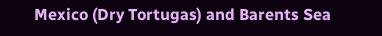Mexico (Dry Tortugas) and Barents Sea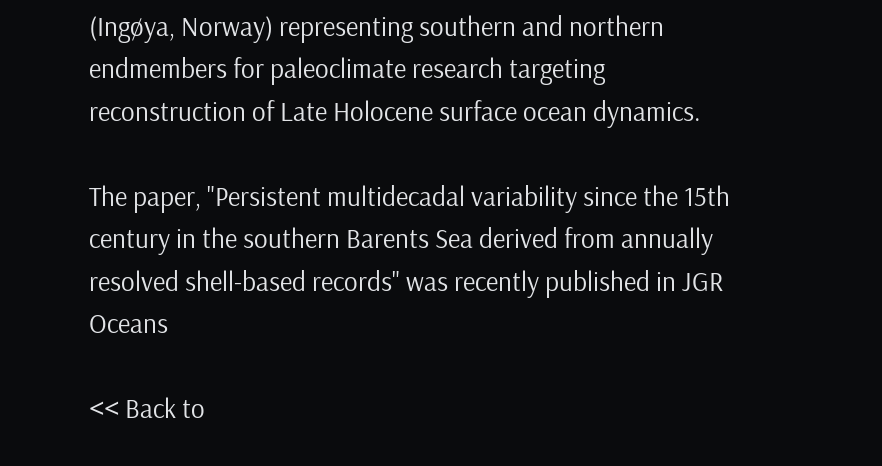(Ingøya, Norway) representing southern and northern endmembers for paleoclimate research targeting reconstruction of Late Holocene surface ocean dynamics.

The paper, "Persistent multidecadal variability since the 15th century in the southern Barents Sea derived from annually resolved shell-based records" was recently published in JGR Oceans

<< Back to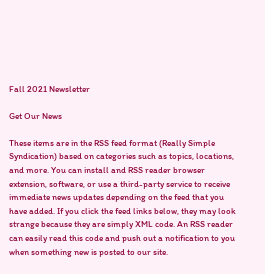Fall 2021 Newsletter

Get Our News

These items are in the RSS feed format (Really Simple Syndication) based on categories such as topics, locations, and more. You can install and RSS reader browser extension, software, or use a third-party service to receive immediate news updates depending on the feed that you have added. If you click the feed links below, they may look strange because they are simply XML code. An RSS reader can easily read this code and push out a notification to you when something new is posted to our site.